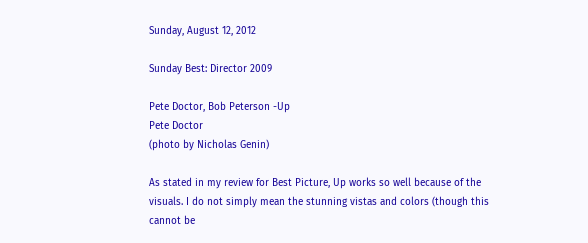Sunday, August 12, 2012

Sunday Best: Director 2009

Pete Doctor, Bob Peterson -Up
Pete Doctor
(photo by Nicholas Genin)

As stated in my review for Best Picture, Up works so well because of the visuals. I do not simply mean the stunning vistas and colors (though this cannot be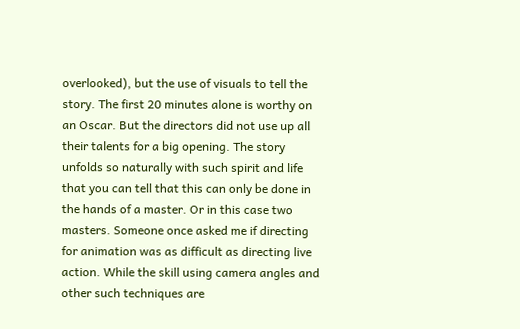overlooked), but the use of visuals to tell the story. The first 20 minutes alone is worthy on an Oscar. But the directors did not use up all their talents for a big opening. The story unfolds so naturally with such spirit and life that you can tell that this can only be done in the hands of a master. Or in this case two masters. Someone once asked me if directing for animation was as difficult as directing live action. While the skill using camera angles and other such techniques are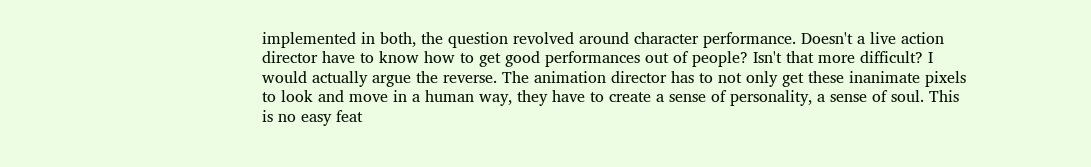implemented in both, the question revolved around character performance. Doesn't a live action director have to know how to get good performances out of people? Isn't that more difficult? I would actually argue the reverse. The animation director has to not only get these inanimate pixels to look and move in a human way, they have to create a sense of personality, a sense of soul. This is no easy feat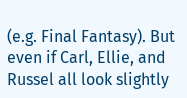(e.g. Final Fantasy). But even if Carl, Ellie, and Russel all look slightly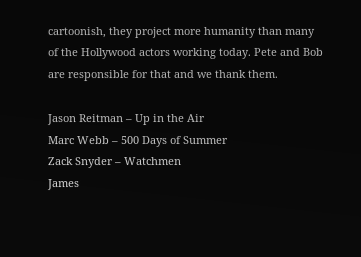cartoonish, they project more humanity than many of the Hollywood actors working today. Pete and Bob are responsible for that and we thank them.

Jason Reitman – Up in the Air
Marc Webb – 500 Days of Summer
Zack Snyder – Watchmen
James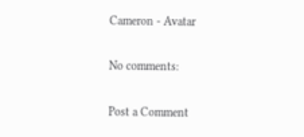Cameron - Avatar

No comments:

Post a Comment